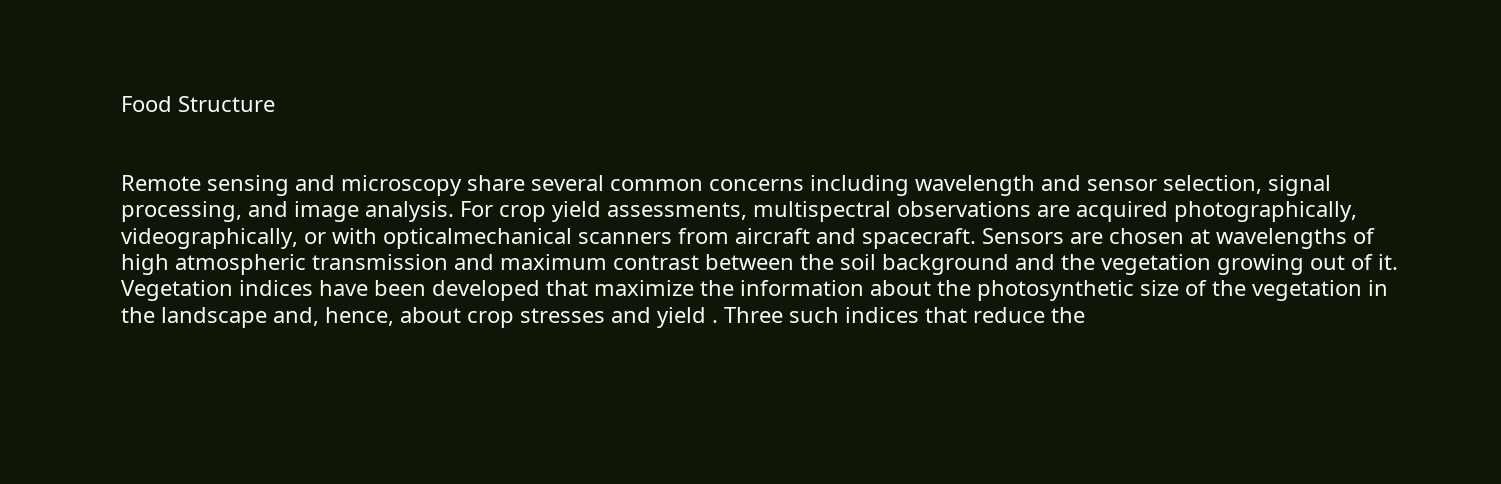Food Structure


Remote sensing and microscopy share several common concerns including wavelength and sensor selection, signal processing, and image analysis. For crop yield assessments, multispectral observations are acquired photographically, videographically, or with opticalmechanical scanners from aircraft and spacecraft. Sensors are chosen at wavelengths of high atmospheric transmission and maximum contrast between the soil background and the vegetation growing out of it. Vegetation indices have been developed that maximize the information about the photosynthetic size of the vegetation in the landscape and, hence, about crop stresses and yield . Three such indices that reduce the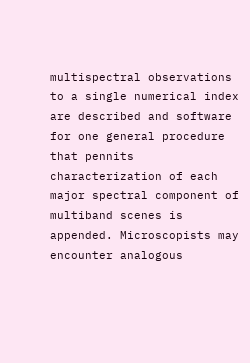multispectral observations to a single numerical index are described and software for one general procedure that pennits characterization of each major spectral component of multiband scenes is appended. Microscopists may encounter analogous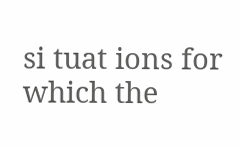si tuat ions for which the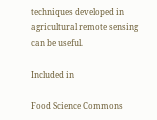techniques developed in agricultural remote sensing can be useful.

Included in

Food Science Commons